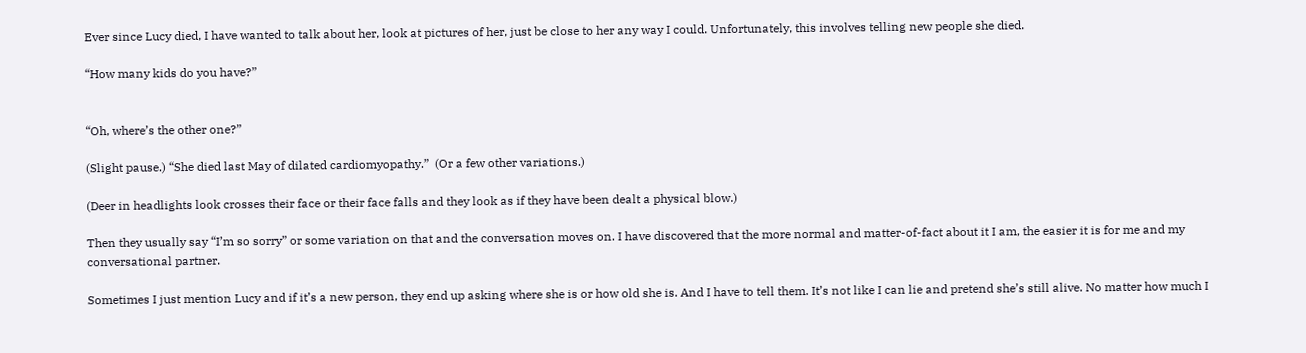Ever since Lucy died, I have wanted to talk about her, look at pictures of her, just be close to her any way I could. Unfortunately, this involves telling new people she died.

“How many kids do you have?”


“Oh, where’s the other one?”

(Slight pause.) “She died last May of dilated cardiomyopathy.”  (Or a few other variations.)

(Deer in headlights look crosses their face or their face falls and they look as if they have been dealt a physical blow.)

Then they usually say “I’m so sorry” or some variation on that and the conversation moves on. I have discovered that the more normal and matter-of-fact about it I am, the easier it is for me and my conversational partner.

Sometimes I just mention Lucy and if it’s a new person, they end up asking where she is or how old she is. And I have to tell them. It’s not like I can lie and pretend she’s still alive. No matter how much I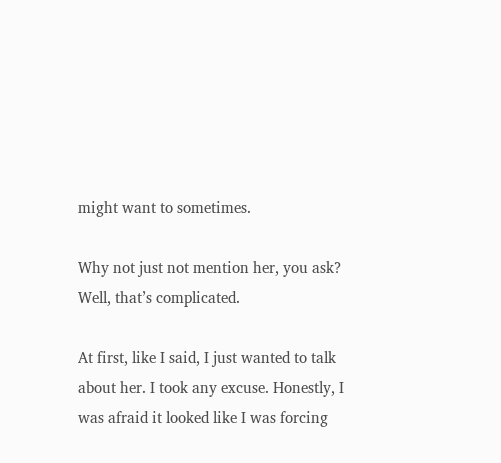might want to sometimes.

Why not just not mention her, you ask? Well, that’s complicated.

At first, like I said, I just wanted to talk about her. I took any excuse. Honestly, I was afraid it looked like I was forcing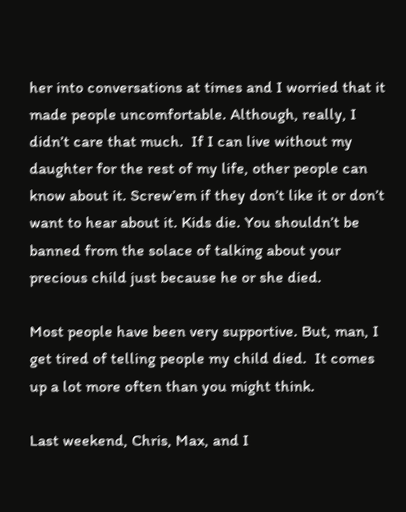her into conversations at times and I worried that it made people uncomfortable. Although, really, I didn’t care that much.  If I can live without my daughter for the rest of my life, other people can know about it. Screw’em if they don’t like it or don’t want to hear about it. Kids die. You shouldn’t be banned from the solace of talking about your precious child just because he or she died.

Most people have been very supportive. But, man, I get tired of telling people my child died.  It comes up a lot more often than you might think.

Last weekend, Chris, Max, and I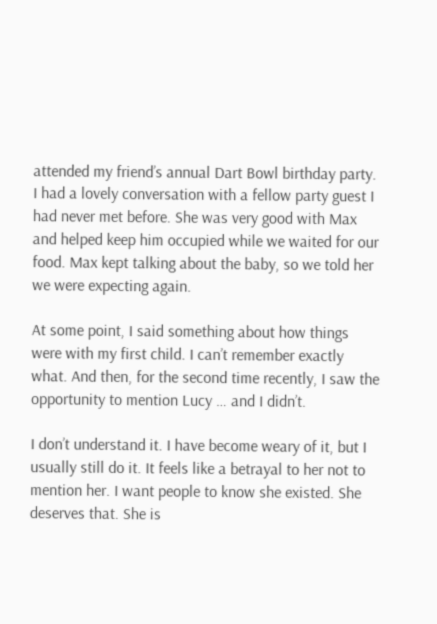attended my friend’s annual Dart Bowl birthday party. I had a lovely conversation with a fellow party guest I had never met before. She was very good with Max and helped keep him occupied while we waited for our food. Max kept talking about the baby, so we told her we were expecting again.

At some point, I said something about how things were with my first child. I can’t remember exactly what. And then, for the second time recently, I saw the opportunity to mention Lucy … and I didn’t.

I don’t understand it. I have become weary of it, but I usually still do it. It feels like a betrayal to her not to mention her. I want people to know she existed. She deserves that. She is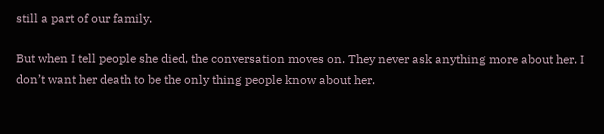still a part of our family.

But when I tell people she died, the conversation moves on. They never ask anything more about her. I don’t want her death to be the only thing people know about her.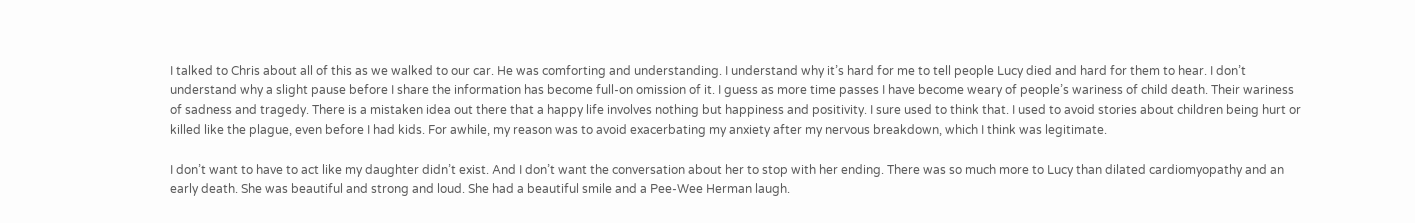I talked to Chris about all of this as we walked to our car. He was comforting and understanding. I understand why it’s hard for me to tell people Lucy died and hard for them to hear. I don’t understand why a slight pause before I share the information has become full-on omission of it. I guess as more time passes I have become weary of people’s wariness of child death. Their wariness of sadness and tragedy. There is a mistaken idea out there that a happy life involves nothing but happiness and positivity. I sure used to think that. I used to avoid stories about children being hurt or killed like the plague, even before I had kids. For awhile, my reason was to avoid exacerbating my anxiety after my nervous breakdown, which I think was legitimate.

I don’t want to have to act like my daughter didn’t exist. And I don’t want the conversation about her to stop with her ending. There was so much more to Lucy than dilated cardiomyopathy and an early death. She was beautiful and strong and loud. She had a beautiful smile and a Pee-Wee Herman laugh.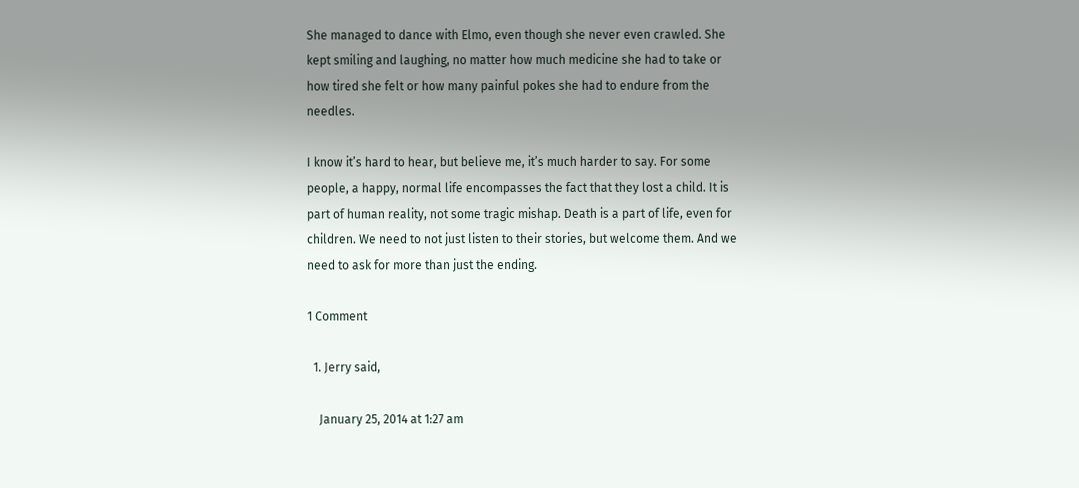She managed to dance with Elmo, even though she never even crawled. She kept smiling and laughing, no matter how much medicine she had to take or how tired she felt or how many painful pokes she had to endure from the needles.

I know it’s hard to hear, but believe me, it’s much harder to say. For some people, a happy, normal life encompasses the fact that they lost a child. It is part of human reality, not some tragic mishap. Death is a part of life, even for children. We need to not just listen to their stories, but welcome them. And we need to ask for more than just the ending.

1 Comment

  1. Jerry said,

    January 25, 2014 at 1:27 am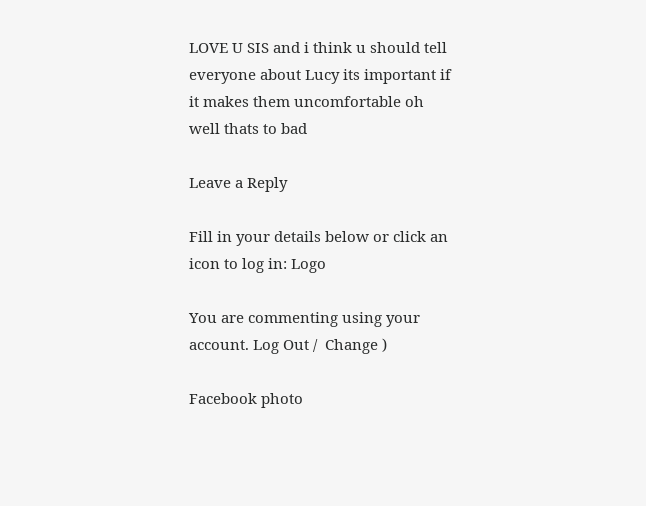LOVE U SIS and i think u should tell everyone about Lucy its important if it makes them uncomfortable oh well thats to bad

Leave a Reply

Fill in your details below or click an icon to log in: Logo

You are commenting using your account. Log Out /  Change )

Facebook photo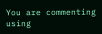You are commenting using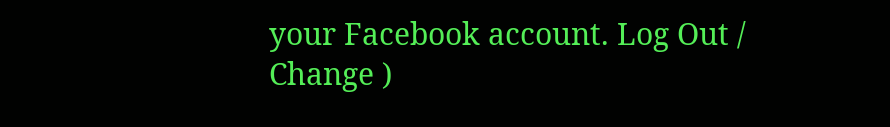your Facebook account. Log Out /  Change )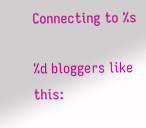Connecting to %s

%d bloggers like this: